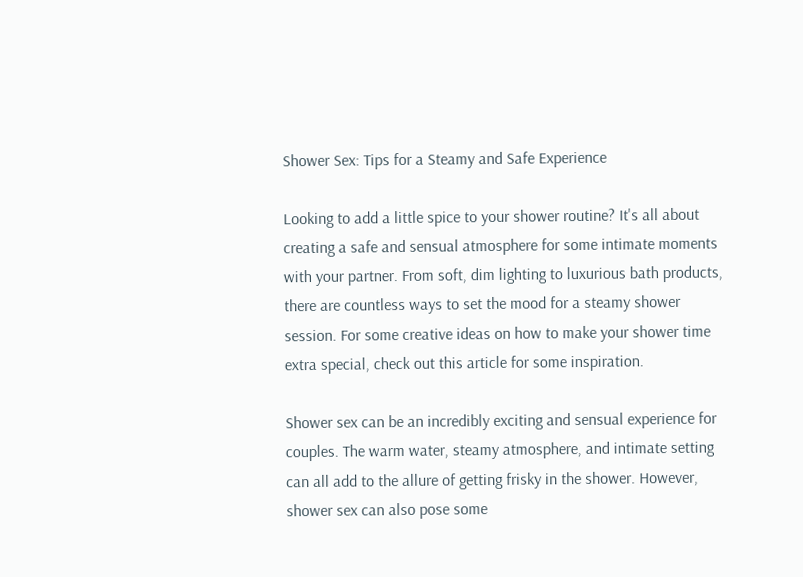Shower Sex: Tips for a Steamy and Safe Experience

Looking to add a little spice to your shower routine? It's all about creating a safe and sensual atmosphere for some intimate moments with your partner. From soft, dim lighting to luxurious bath products, there are countless ways to set the mood for a steamy shower session. For some creative ideas on how to make your shower time extra special, check out this article for some inspiration.

Shower sex can be an incredibly exciting and sensual experience for couples. The warm water, steamy atmosphere, and intimate setting can all add to the allure of getting frisky in the shower. However, shower sex can also pose some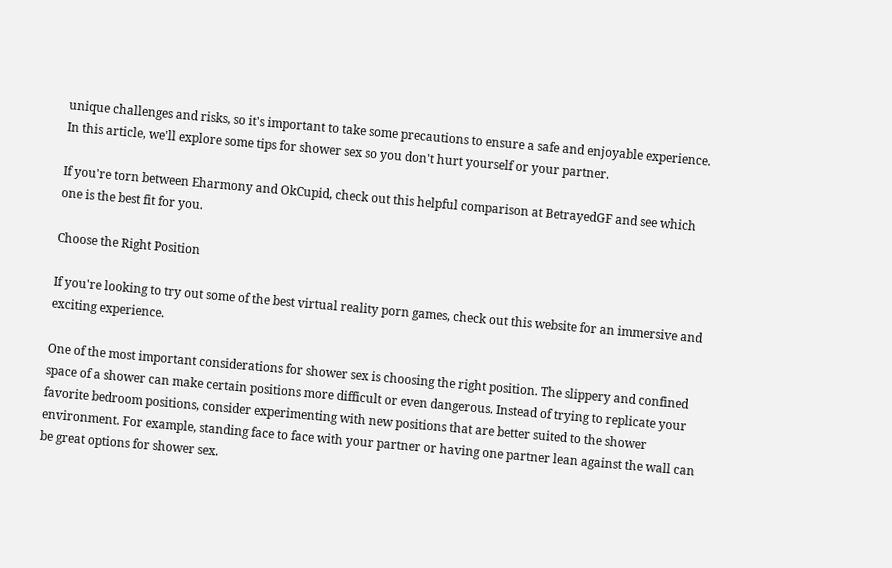unique challenges and risks, so it's important to take some precautions to ensure a safe and enjoyable experience. In this article, we'll explore some tips for shower sex so you don't hurt yourself or your partner.

If you're torn between Eharmony and OkCupid, check out this helpful comparison at BetrayedGF and see which one is the best fit for you.

Choose the Right Position

If you're looking to try out some of the best virtual reality porn games, check out this website for an immersive and exciting experience.

One of the most important considerations for shower sex is choosing the right position. The slippery and confined space of a shower can make certain positions more difficult or even dangerous. Instead of trying to replicate your favorite bedroom positions, consider experimenting with new positions that are better suited to the shower environment. For example, standing face to face with your partner or having one partner lean against the wall can be great options for shower sex.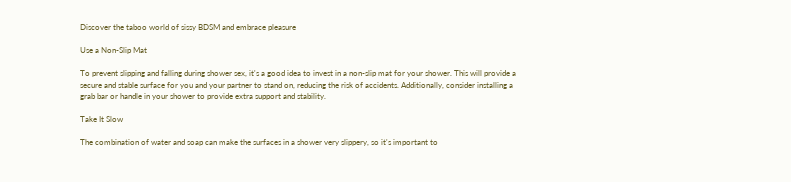Discover the taboo world of sissy BDSM and embrace pleasure

Use a Non-Slip Mat

To prevent slipping and falling during shower sex, it's a good idea to invest in a non-slip mat for your shower. This will provide a secure and stable surface for you and your partner to stand on, reducing the risk of accidents. Additionally, consider installing a grab bar or handle in your shower to provide extra support and stability.

Take It Slow

The combination of water and soap can make the surfaces in a shower very slippery, so it's important to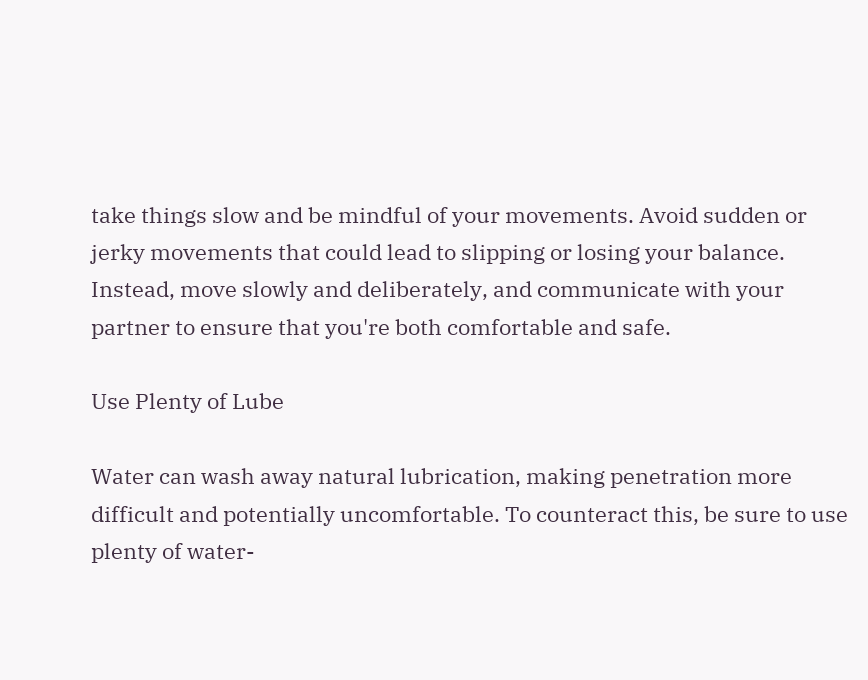take things slow and be mindful of your movements. Avoid sudden or jerky movements that could lead to slipping or losing your balance. Instead, move slowly and deliberately, and communicate with your partner to ensure that you're both comfortable and safe.

Use Plenty of Lube

Water can wash away natural lubrication, making penetration more difficult and potentially uncomfortable. To counteract this, be sure to use plenty of water-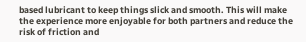based lubricant to keep things slick and smooth. This will make the experience more enjoyable for both partners and reduce the risk of friction and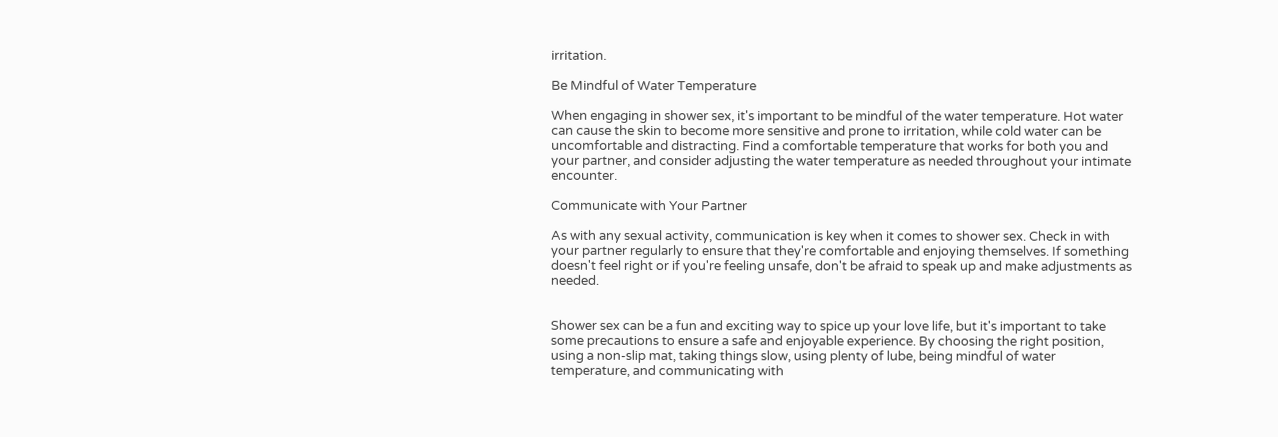irritation.

Be Mindful of Water Temperature

When engaging in shower sex, it's important to be mindful of the water temperature. Hot water can cause the skin to become more sensitive and prone to irritation, while cold water can be uncomfortable and distracting. Find a comfortable temperature that works for both you and your partner, and consider adjusting the water temperature as needed throughout your intimate encounter.

Communicate with Your Partner

As with any sexual activity, communication is key when it comes to shower sex. Check in with your partner regularly to ensure that they're comfortable and enjoying themselves. If something doesn't feel right or if you're feeling unsafe, don't be afraid to speak up and make adjustments as needed.


Shower sex can be a fun and exciting way to spice up your love life, but it's important to take some precautions to ensure a safe and enjoyable experience. By choosing the right position, using a non-slip mat, taking things slow, using plenty of lube, being mindful of water temperature, and communicating with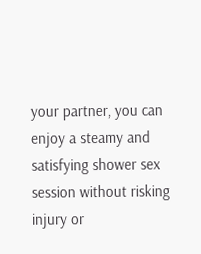your partner, you can enjoy a steamy and satisfying shower sex session without risking injury or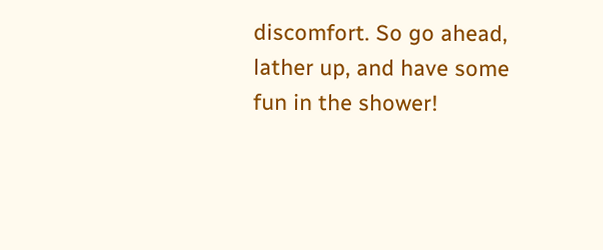discomfort. So go ahead, lather up, and have some fun in the shower!